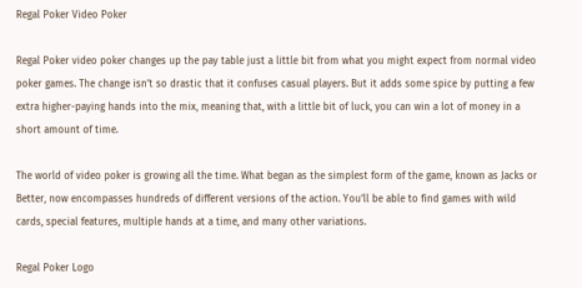Regal Poker Video Poker

Regal Poker video poker changes up the pay table just a little bit from what you might expect from normal video poker games. The change isn’t so drastic that it confuses casual players. But it adds some spice by putting a few extra higher-paying hands into the mix, meaning that, with a little bit of luck, you can win a lot of money in a short amount of time.

The world of video poker is growing all the time. What began as the simplest form of the game, known as Jacks or Better, now encompasses hundreds of different versions of the action. You’ll be able to find games with wild cards, special features, multiple hands at a time, and many other variations.

Regal Poker Logo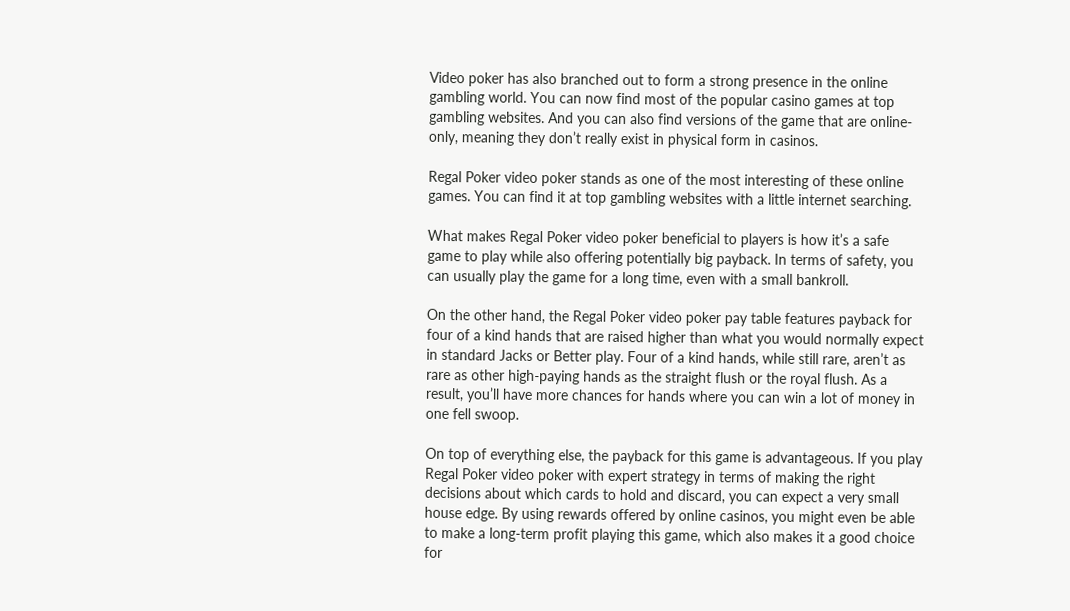Video poker has also branched out to form a strong presence in the online gambling world. You can now find most of the popular casino games at top gambling websites. And you can also find versions of the game that are online-only, meaning they don’t really exist in physical form in casinos.

Regal Poker video poker stands as one of the most interesting of these online games. You can find it at top gambling websites with a little internet searching.

What makes Regal Poker video poker beneficial to players is how it’s a safe game to play while also offering potentially big payback. In terms of safety, you can usually play the game for a long time, even with a small bankroll.

On the other hand, the Regal Poker video poker pay table features payback for four of a kind hands that are raised higher than what you would normally expect in standard Jacks or Better play. Four of a kind hands, while still rare, aren’t as rare as other high-paying hands as the straight flush or the royal flush. As a result, you’ll have more chances for hands where you can win a lot of money in one fell swoop.

On top of everything else, the payback for this game is advantageous. If you play Regal Poker video poker with expert strategy in terms of making the right decisions about which cards to hold and discard, you can expect a very small house edge. By using rewards offered by online casinos, you might even be able to make a long-term profit playing this game, which also makes it a good choice for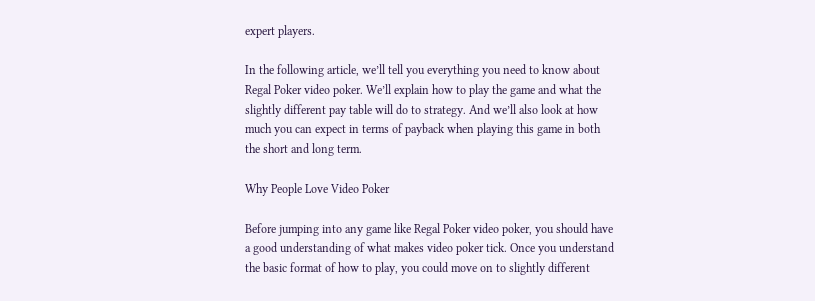expert players.

In the following article, we’ll tell you everything you need to know about Regal Poker video poker. We’ll explain how to play the game and what the slightly different pay table will do to strategy. And we’ll also look at how much you can expect in terms of payback when playing this game in both the short and long term.

Why People Love Video Poker

Before jumping into any game like Regal Poker video poker, you should have a good understanding of what makes video poker tick. Once you understand the basic format of how to play, you could move on to slightly different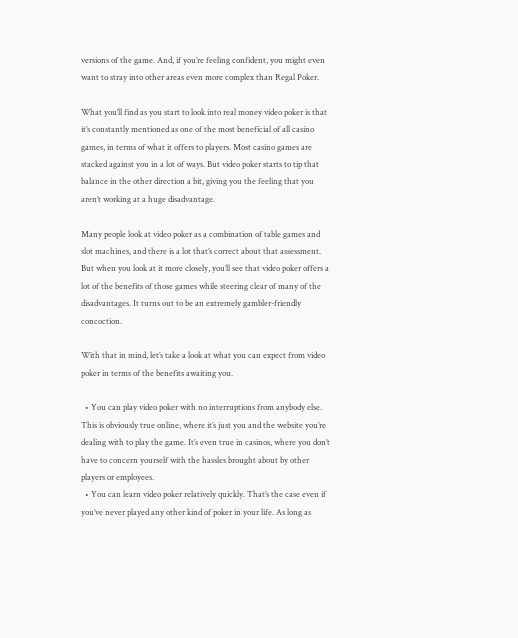versions of the game. And, if you’re feeling confident, you might even want to stray into other areas even more complex than Regal Poker.

What you’ll find as you start to look into real money video poker is that it’s constantly mentioned as one of the most beneficial of all casino games, in terms of what it offers to players. Most casino games are stacked against you in a lot of ways. But video poker starts to tip that balance in the other direction a bit, giving you the feeling that you aren’t working at a huge disadvantage.

Many people look at video poker as a combination of table games and slot machines, and there is a lot that’s correct about that assessment. But when you look at it more closely, you’ll see that video poker offers a lot of the benefits of those games while steering clear of many of the disadvantages. It turns out to be an extremely gambler-friendly concoction.

With that in mind, let’s take a look at what you can expect from video poker in terms of the benefits awaiting you.

  • You can play video poker with no interruptions from anybody else. This is obviously true online, where it’s just you and the website you’re dealing with to play the game. It’s even true in casinos, where you don’t have to concern yourself with the hassles brought about by other players or employees.
  • You can learn video poker relatively quickly. That’s the case even if you’ve never played any other kind of poker in your life. As long as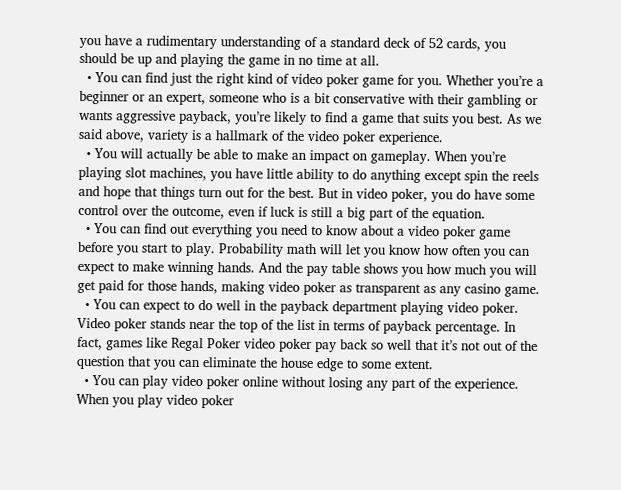you have a rudimentary understanding of a standard deck of 52 cards, you should be up and playing the game in no time at all.
  • You can find just the right kind of video poker game for you. Whether you’re a beginner or an expert, someone who is a bit conservative with their gambling or wants aggressive payback, you’re likely to find a game that suits you best. As we said above, variety is a hallmark of the video poker experience.
  • You will actually be able to make an impact on gameplay. When you’re playing slot machines, you have little ability to do anything except spin the reels and hope that things turn out for the best. But in video poker, you do have some control over the outcome, even if luck is still a big part of the equation.
  • You can find out everything you need to know about a video poker game before you start to play. Probability math will let you know how often you can expect to make winning hands. And the pay table shows you how much you will get paid for those hands, making video poker as transparent as any casino game.
  • You can expect to do well in the payback department playing video poker. Video poker stands near the top of the list in terms of payback percentage. In fact, games like Regal Poker video poker pay back so well that it’s not out of the question that you can eliminate the house edge to some extent.
  • You can play video poker online without losing any part of the experience. When you play video poker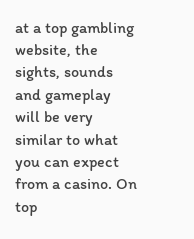at a top gambling website, the sights, sounds and gameplay will be very similar to what you can expect from a casino. On top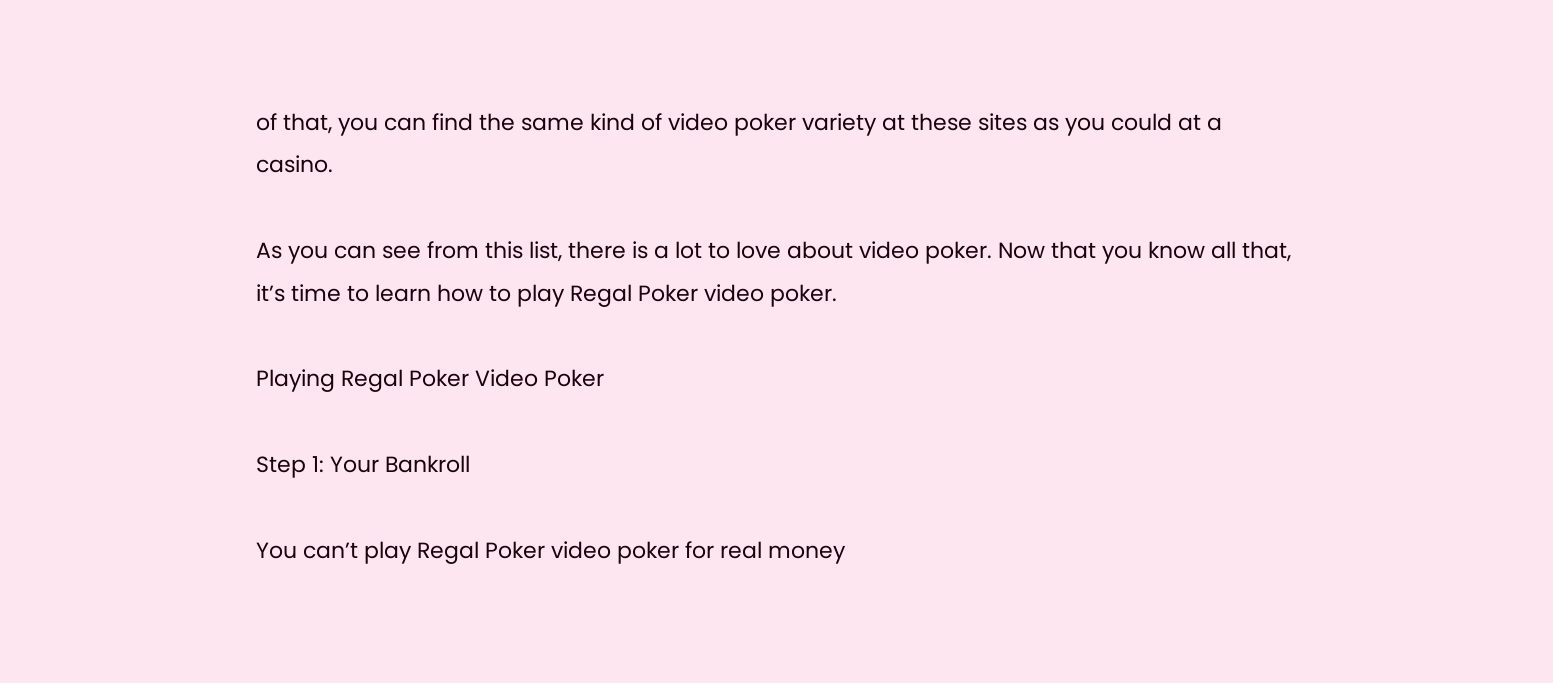of that, you can find the same kind of video poker variety at these sites as you could at a casino.

As you can see from this list, there is a lot to love about video poker. Now that you know all that, it’s time to learn how to play Regal Poker video poker.

Playing Regal Poker Video Poker

Step 1: Your Bankroll

You can’t play Regal Poker video poker for real money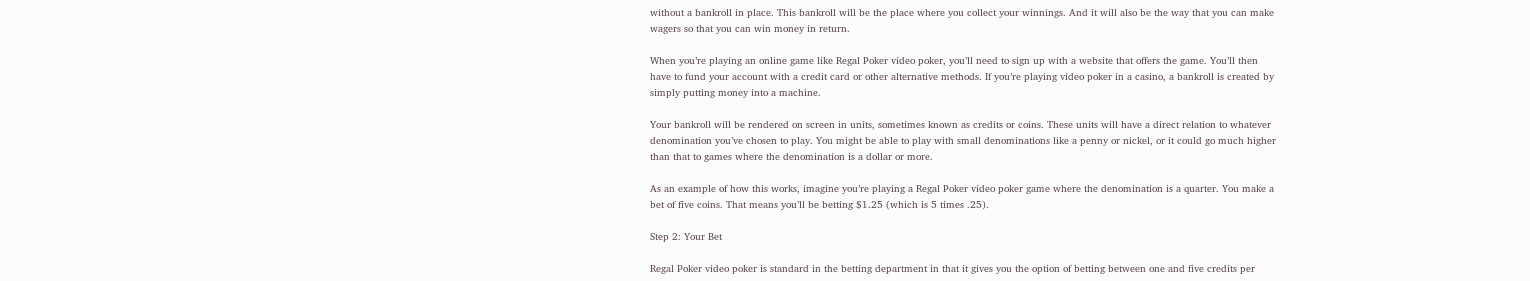without a bankroll in place. This bankroll will be the place where you collect your winnings. And it will also be the way that you can make wagers so that you can win money in return.

When you’re playing an online game like Regal Poker video poker, you’ll need to sign up with a website that offers the game. You’ll then have to fund your account with a credit card or other alternative methods. If you’re playing video poker in a casino, a bankroll is created by simply putting money into a machine.

Your bankroll will be rendered on screen in units, sometimes known as credits or coins. These units will have a direct relation to whatever denomination you’ve chosen to play. You might be able to play with small denominations like a penny or nickel, or it could go much higher than that to games where the denomination is a dollar or more.

As an example of how this works, imagine you’re playing a Regal Poker video poker game where the denomination is a quarter. You make a bet of five coins. That means you’ll be betting $1.25 (which is 5 times .25).

Step 2: Your Bet

Regal Poker video poker is standard in the betting department in that it gives you the option of betting between one and five credits per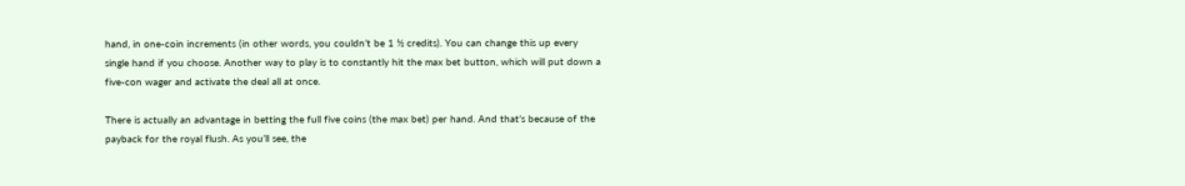hand, in one-coin increments (in other words, you couldn’t be 1 ½ credits). You can change this up every single hand if you choose. Another way to play is to constantly hit the max bet button, which will put down a five-con wager and activate the deal all at once.

There is actually an advantage in betting the full five coins (the max bet) per hand. And that’s because of the payback for the royal flush. As you’ll see, the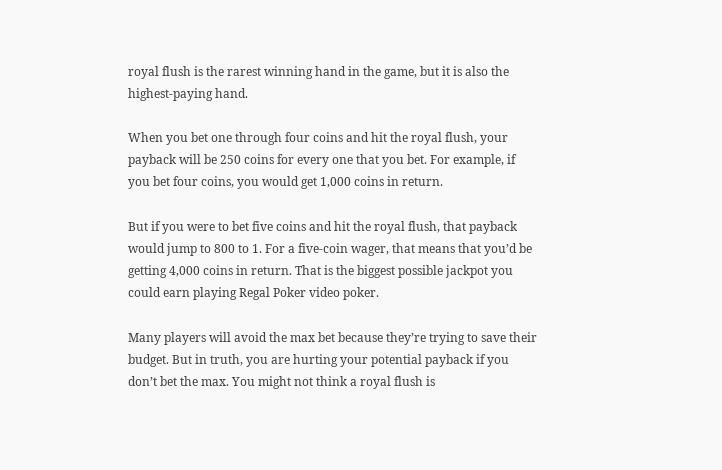royal flush is the rarest winning hand in the game, but it is also the highest-paying hand.

When you bet one through four coins and hit the royal flush, your payback will be 250 coins for every one that you bet. For example, if you bet four coins, you would get 1,000 coins in return.

But if you were to bet five coins and hit the royal flush, that payback would jump to 800 to 1. For a five-coin wager, that means that you’d be getting 4,000 coins in return. That is the biggest possible jackpot you could earn playing Regal Poker video poker.

Many players will avoid the max bet because they’re trying to save their budget. But in truth, you are hurting your potential payback if you don’t bet the max. You might not think a royal flush is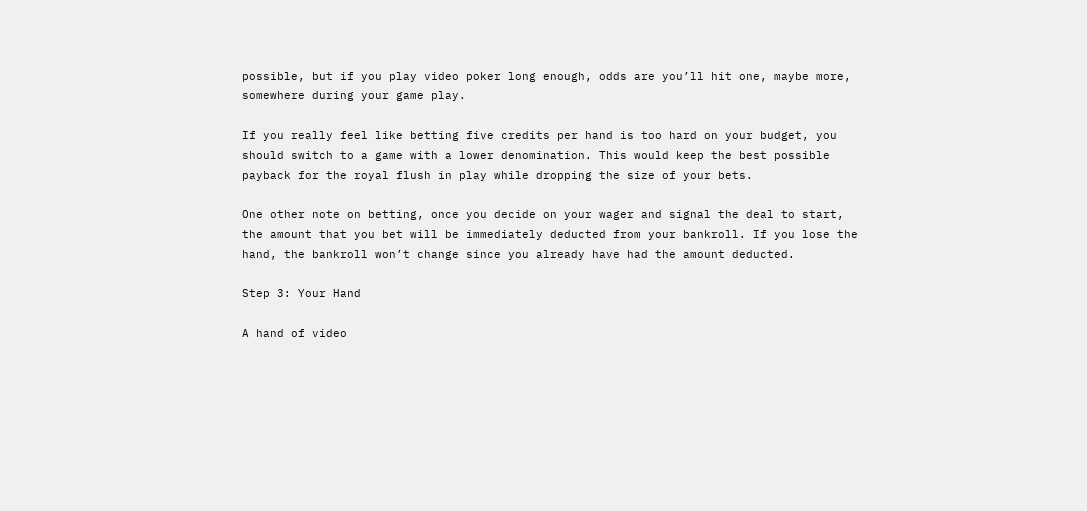possible, but if you play video poker long enough, odds are you’ll hit one, maybe more, somewhere during your game play.

If you really feel like betting five credits per hand is too hard on your budget, you should switch to a game with a lower denomination. This would keep the best possible payback for the royal flush in play while dropping the size of your bets.

One other note on betting, once you decide on your wager and signal the deal to start, the amount that you bet will be immediately deducted from your bankroll. If you lose the hand, the bankroll won’t change since you already have had the amount deducted.

Step 3: Your Hand

A hand of video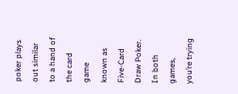poker plays out similar to a hand of the card game known as Five-Card Draw Poker. In both games, you’re trying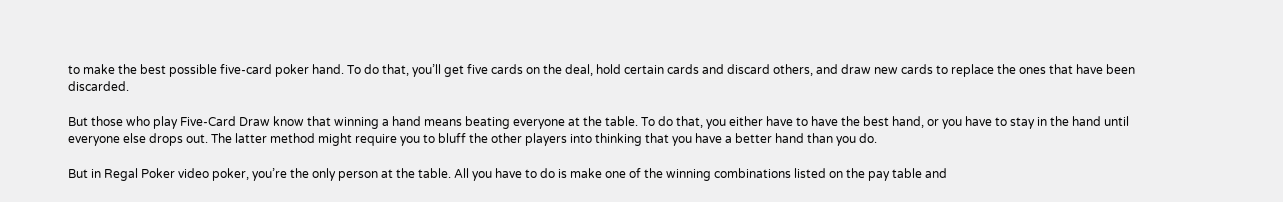to make the best possible five-card poker hand. To do that, you’ll get five cards on the deal, hold certain cards and discard others, and draw new cards to replace the ones that have been discarded.

But those who play Five-Card Draw know that winning a hand means beating everyone at the table. To do that, you either have to have the best hand, or you have to stay in the hand until everyone else drops out. The latter method might require you to bluff the other players into thinking that you have a better hand than you do.

But in Regal Poker video poker, you’re the only person at the table. All you have to do is make one of the winning combinations listed on the pay table and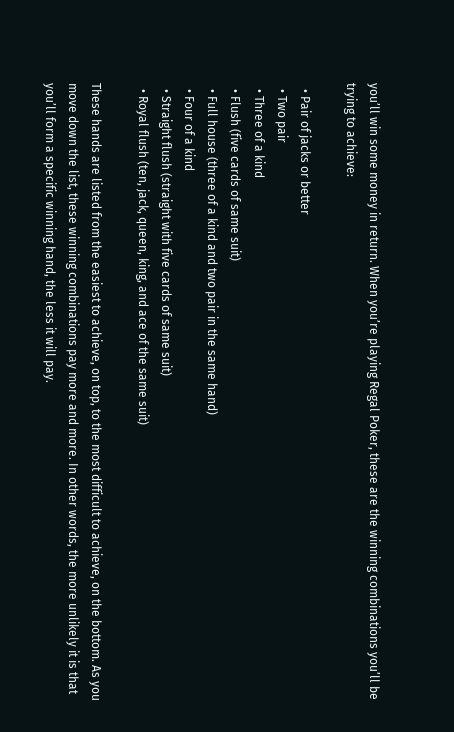you’ll win some money in return. When you’re playing Regal Poker, these are the winning combinations you’ll be trying to achieve:

  • Pair of jacks or better
  • Two pair
  • Three of a kind
  • Flush (five cards of same suit)
  • Full house (three of a kind and two pair in the same hand)
  • Four of a kind
  • Straight flush (straight with five cards of same suit)
  • Royal flush (ten, jack, queen, king, and ace of the same suit)

These hands are listed from the easiest to achieve, on top, to the most difficult to achieve, on the bottom. As you move down the list, these winning combinations pay more and more. In other words, the more unlikely it is that you’ll form a specific winning hand, the less it will pay.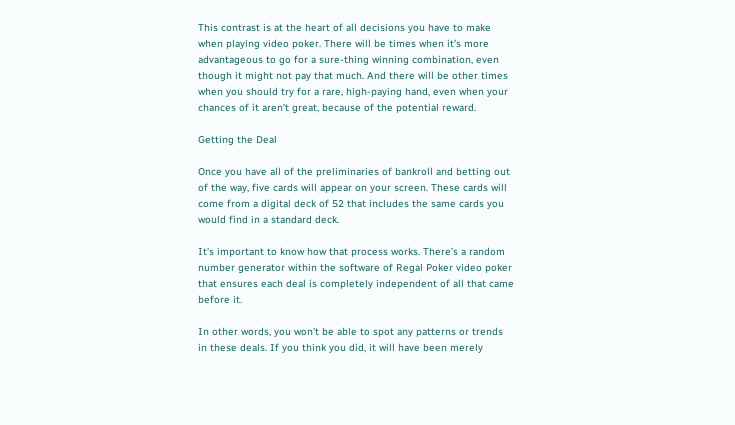This contrast is at the heart of all decisions you have to make when playing video poker. There will be times when it’s more advantageous to go for a sure-thing winning combination, even though it might not pay that much. And there will be other times when you should try for a rare, high-paying hand, even when your chances of it aren’t great, because of the potential reward.

Getting the Deal

Once you have all of the preliminaries of bankroll and betting out of the way, five cards will appear on your screen. These cards will come from a digital deck of 52 that includes the same cards you would find in a standard deck.

It’s important to know how that process works. There’s a random number generator within the software of Regal Poker video poker that ensures each deal is completely independent of all that came before it.

In other words, you won’t be able to spot any patterns or trends in these deals. If you think you did, it will have been merely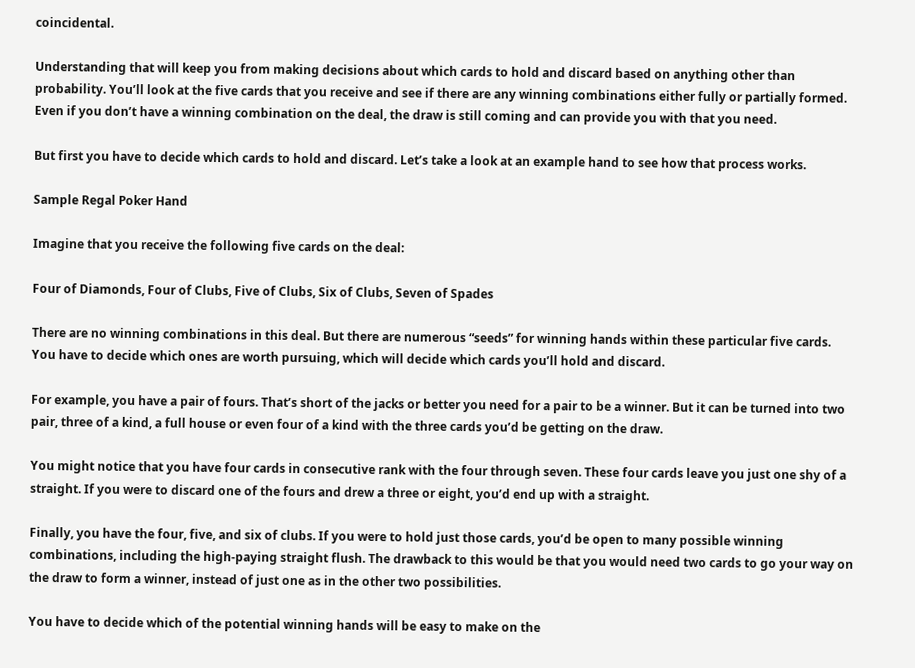coincidental.

Understanding that will keep you from making decisions about which cards to hold and discard based on anything other than probability. You’ll look at the five cards that you receive and see if there are any winning combinations either fully or partially formed. Even if you don’t have a winning combination on the deal, the draw is still coming and can provide you with that you need.

But first you have to decide which cards to hold and discard. Let’s take a look at an example hand to see how that process works.

Sample Regal Poker Hand

Imagine that you receive the following five cards on the deal:

Four of Diamonds, Four of Clubs, Five of Clubs, Six of Clubs, Seven of Spades

There are no winning combinations in this deal. But there are numerous “seeds” for winning hands within these particular five cards. You have to decide which ones are worth pursuing, which will decide which cards you’ll hold and discard.

For example, you have a pair of fours. That’s short of the jacks or better you need for a pair to be a winner. But it can be turned into two pair, three of a kind, a full house or even four of a kind with the three cards you’d be getting on the draw.

You might notice that you have four cards in consecutive rank with the four through seven. These four cards leave you just one shy of a straight. If you were to discard one of the fours and drew a three or eight, you’d end up with a straight.

Finally, you have the four, five, and six of clubs. If you were to hold just those cards, you’d be open to many possible winning combinations, including the high-paying straight flush. The drawback to this would be that you would need two cards to go your way on the draw to form a winner, instead of just one as in the other two possibilities.

You have to decide which of the potential winning hands will be easy to make on the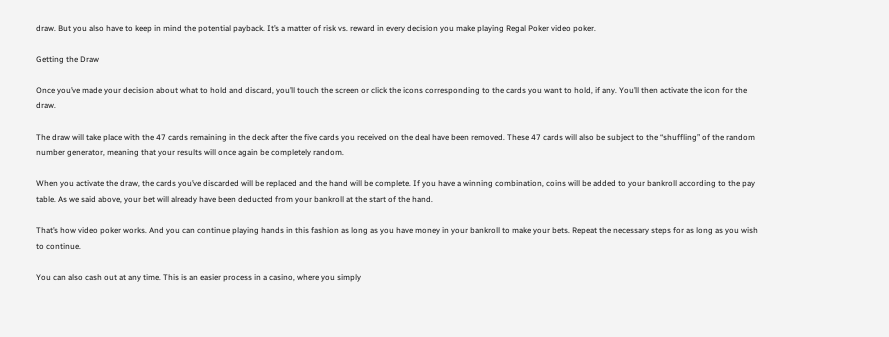draw. But you also have to keep in mind the potential payback. It’s a matter of risk vs. reward in every decision you make playing Regal Poker video poker.

Getting the Draw

Once you’ve made your decision about what to hold and discard, you’ll touch the screen or click the icons corresponding to the cards you want to hold, if any. You’ll then activate the icon for the draw.

The draw will take place with the 47 cards remaining in the deck after the five cards you received on the deal have been removed. These 47 cards will also be subject to the “shuffling” of the random number generator, meaning that your results will once again be completely random.

When you activate the draw, the cards you’ve discarded will be replaced and the hand will be complete. If you have a winning combination, coins will be added to your bankroll according to the pay table. As we said above, your bet will already have been deducted from your bankroll at the start of the hand.

That’s how video poker works. And you can continue playing hands in this fashion as long as you have money in your bankroll to make your bets. Repeat the necessary steps for as long as you wish to continue.

You can also cash out at any time. This is an easier process in a casino, where you simply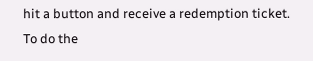hit a button and receive a redemption ticket. To do the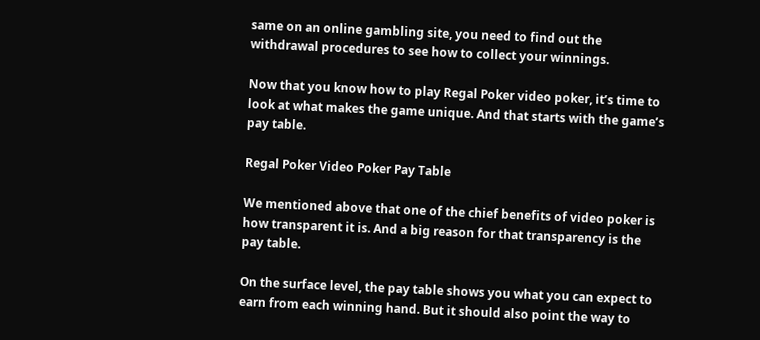same on an online gambling site, you need to find out the withdrawal procedures to see how to collect your winnings.

Now that you know how to play Regal Poker video poker, it’s time to look at what makes the game unique. And that starts with the game’s pay table.

Regal Poker Video Poker Pay Table

We mentioned above that one of the chief benefits of video poker is how transparent it is. And a big reason for that transparency is the pay table.

On the surface level, the pay table shows you what you can expect to earn from each winning hand. But it should also point the way to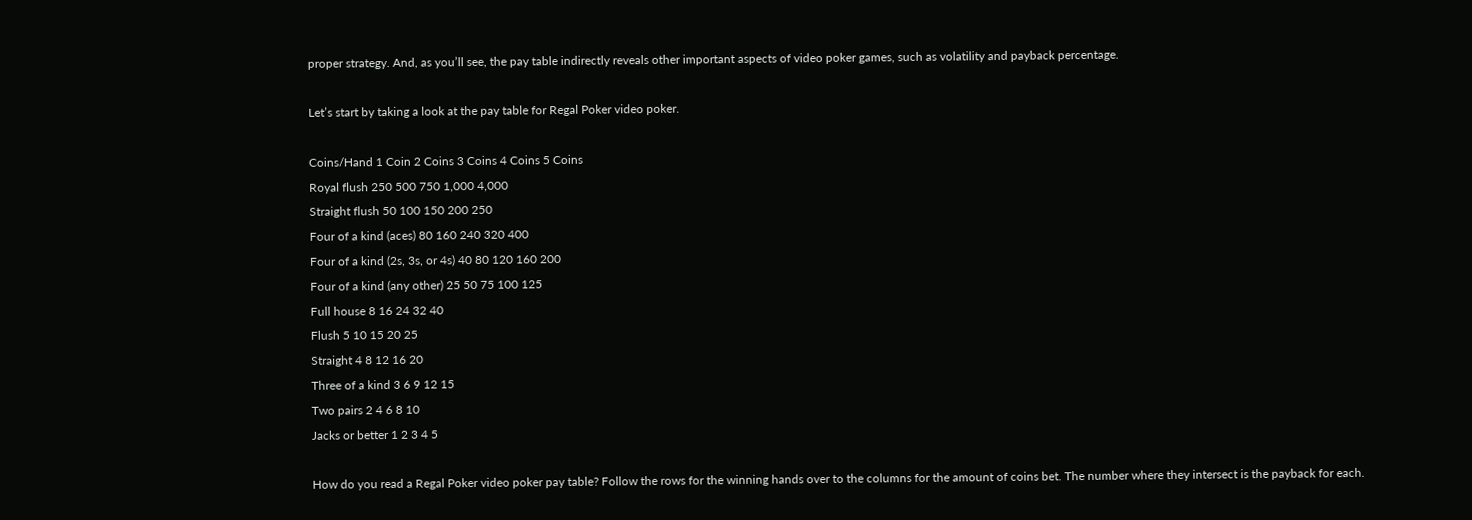proper strategy. And, as you’ll see, the pay table indirectly reveals other important aspects of video poker games, such as volatility and payback percentage.

Let’s start by taking a look at the pay table for Regal Poker video poker.

Coins/Hand 1 Coin 2 Coins 3 Coins 4 Coins 5 Coins
Royal flush 250 500 750 1,000 4,000
Straight flush 50 100 150 200 250
Four of a kind (aces) 80 160 240 320 400
Four of a kind (2s, 3s, or 4s) 40 80 120 160 200
Four of a kind (any other) 25 50 75 100 125
Full house 8 16 24 32 40
Flush 5 10 15 20 25
Straight 4 8 12 16 20
Three of a kind 3 6 9 12 15
Two pairs 2 4 6 8 10
Jacks or better 1 2 3 4 5

How do you read a Regal Poker video poker pay table? Follow the rows for the winning hands over to the columns for the amount of coins bet. The number where they intersect is the payback for each.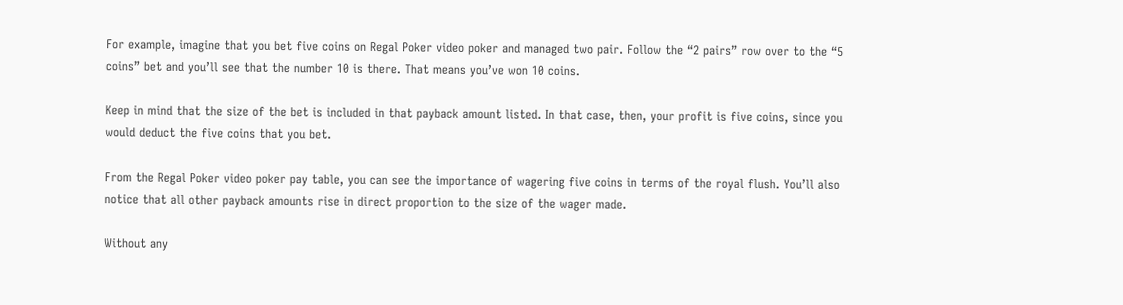For example, imagine that you bet five coins on Regal Poker video poker and managed two pair. Follow the “2 pairs” row over to the “5 coins” bet and you’ll see that the number 10 is there. That means you’ve won 10 coins.

Keep in mind that the size of the bet is included in that payback amount listed. In that case, then, your profit is five coins, since you would deduct the five coins that you bet.

From the Regal Poker video poker pay table, you can see the importance of wagering five coins in terms of the royal flush. You’ll also notice that all other payback amounts rise in direct proportion to the size of the wager made.

Without any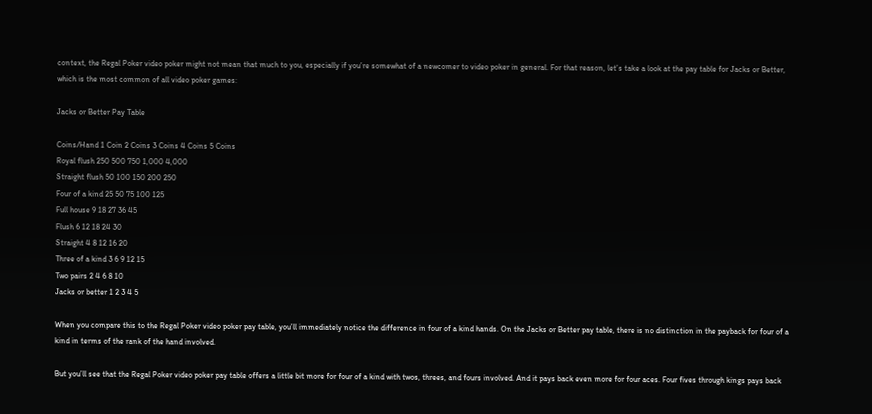context, the Regal Poker video poker might not mean that much to you, especially if you’re somewhat of a newcomer to video poker in general. For that reason, let’s take a look at the pay table for Jacks or Better, which is the most common of all video poker games:

Jacks or Better Pay Table

Coins/Hand 1 Coin 2 Coins 3 Coins 4 Coins 5 Coins
Royal flush 250 500 750 1,000 4,000
Straight flush 50 100 150 200 250
Four of a kind 25 50 75 100 125
Full house 9 18 27 36 45
Flush 6 12 18 24 30
Straight 4 8 12 16 20
Three of a kind 3 6 9 12 15
Two pairs 2 4 6 8 10
Jacks or better 1 2 3 4 5

When you compare this to the Regal Poker video poker pay table, you’ll immediately notice the difference in four of a kind hands. On the Jacks or Better pay table, there is no distinction in the payback for four of a kind in terms of the rank of the hand involved.

But you’ll see that the Regal Poker video poker pay table offers a little bit more for four of a kind with twos, threes, and fours involved. And it pays back even more for four aces. Four fives through kings pays back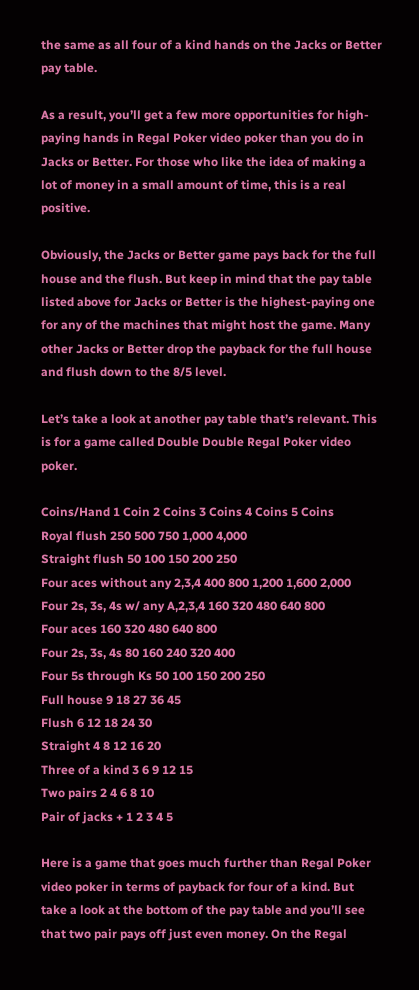the same as all four of a kind hands on the Jacks or Better pay table.

As a result, you’ll get a few more opportunities for high-paying hands in Regal Poker video poker than you do in Jacks or Better. For those who like the idea of making a lot of money in a small amount of time, this is a real positive.

Obviously, the Jacks or Better game pays back for the full house and the flush. But keep in mind that the pay table listed above for Jacks or Better is the highest-paying one for any of the machines that might host the game. Many other Jacks or Better drop the payback for the full house and flush down to the 8/5 level.

Let’s take a look at another pay table that’s relevant. This is for a game called Double Double Regal Poker video poker.

Coins/Hand 1 Coin 2 Coins 3 Coins 4 Coins 5 Coins
Royal flush 250 500 750 1,000 4,000
Straight flush 50 100 150 200 250
Four aces without any 2,3,4 400 800 1,200 1,600 2,000
Four 2s, 3s, 4s w/ any A,2,3,4 160 320 480 640 800
Four aces 160 320 480 640 800
Four 2s, 3s, 4s 80 160 240 320 400
Four 5s through Ks 50 100 150 200 250
Full house 9 18 27 36 45
Flush 6 12 18 24 30
Straight 4 8 12 16 20
Three of a kind 3 6 9 12 15
Two pairs 2 4 6 8 10
Pair of jacks + 1 2 3 4 5

Here is a game that goes much further than Regal Poker video poker in terms of payback for four of a kind. But take a look at the bottom of the pay table and you’ll see that two pair pays off just even money. On the Regal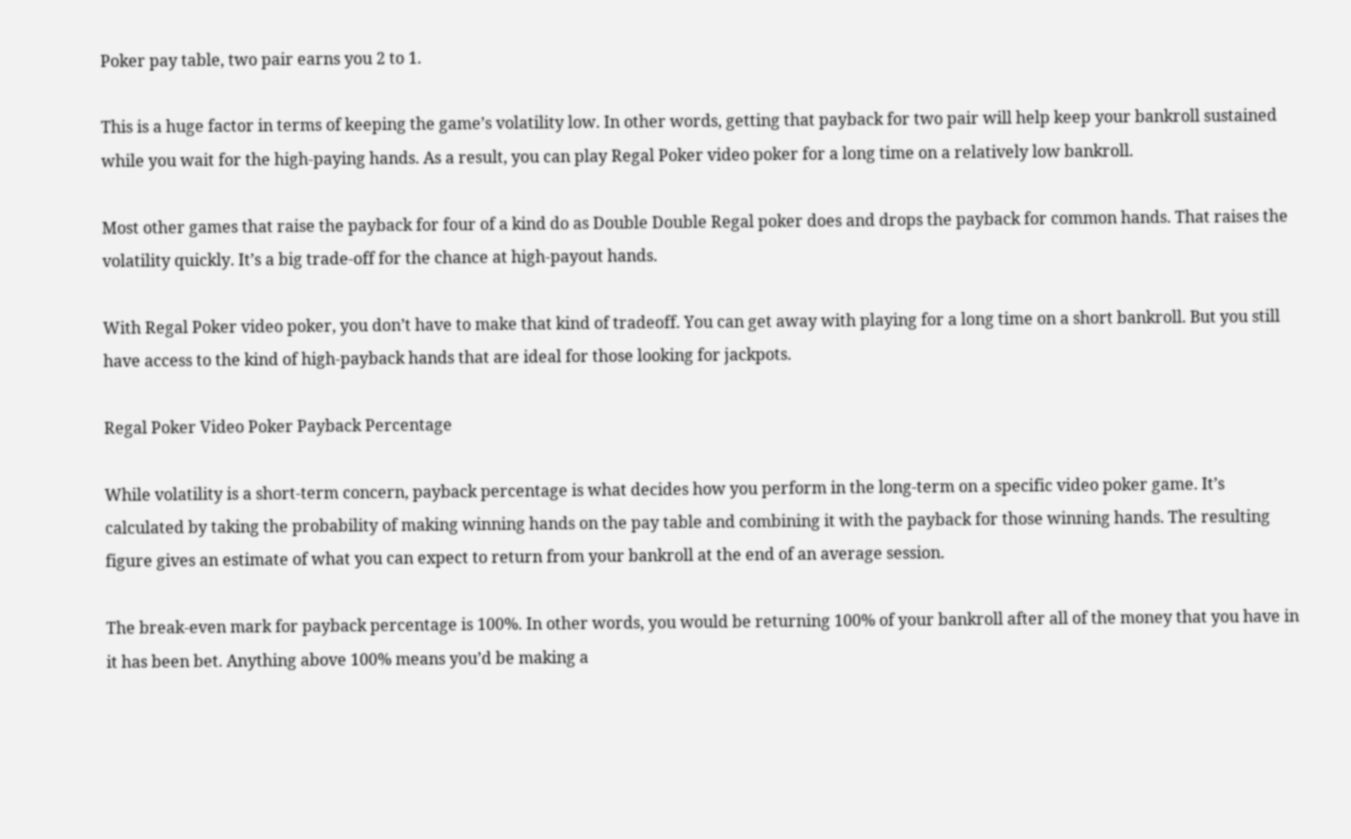Poker pay table, two pair earns you 2 to 1.

This is a huge factor in terms of keeping the game’s volatility low. In other words, getting that payback for two pair will help keep your bankroll sustained while you wait for the high-paying hands. As a result, you can play Regal Poker video poker for a long time on a relatively low bankroll.

Most other games that raise the payback for four of a kind do as Double Double Regal poker does and drops the payback for common hands. That raises the volatility quickly. It’s a big trade-off for the chance at high-payout hands.

With Regal Poker video poker, you don’t have to make that kind of tradeoff. You can get away with playing for a long time on a short bankroll. But you still have access to the kind of high-payback hands that are ideal for those looking for jackpots.

Regal Poker Video Poker Payback Percentage

While volatility is a short-term concern, payback percentage is what decides how you perform in the long-term on a specific video poker game. It’s calculated by taking the probability of making winning hands on the pay table and combining it with the payback for those winning hands. The resulting figure gives an estimate of what you can expect to return from your bankroll at the end of an average session.

The break-even mark for payback percentage is 100%. In other words, you would be returning 100% of your bankroll after all of the money that you have in it has been bet. Anything above 100% means you’d be making a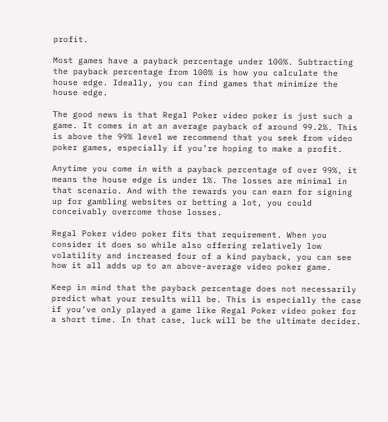profit.

Most games have a payback percentage under 100%. Subtracting the payback percentage from 100% is how you calculate the house edge. Ideally, you can find games that minimize the house edge.

The good news is that Regal Poker video poker is just such a game. It comes in at an average payback of around 99.2%. This is above the 99% level we recommend that you seek from video poker games, especially if you’re hoping to make a profit.

Anytime you come in with a payback percentage of over 99%, it means the house edge is under 1%. The losses are minimal in that scenario. And with the rewards you can earn for signing up for gambling websites or betting a lot, you could conceivably overcome those losses.

Regal Poker video poker fits that requirement. When you consider it does so while also offering relatively low volatility and increased four of a kind payback, you can see how it all adds up to an above-average video poker game.

Keep in mind that the payback percentage does not necessarily predict what your results will be. This is especially the case if you’ve only played a game like Regal Poker video poker for a short time. In that case, luck will be the ultimate decider.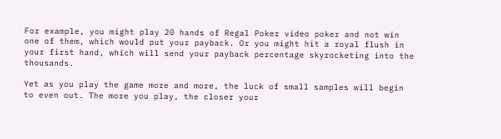For example, you might play 20 hands of Regal Poker video poker and not win one of them, which would put your payback. Or you might hit a royal flush in your first hand, which will send your payback percentage skyrocketing into the thousands.

Yet as you play the game more and more, the luck of small samples will begin to even out. The more you play, the closer your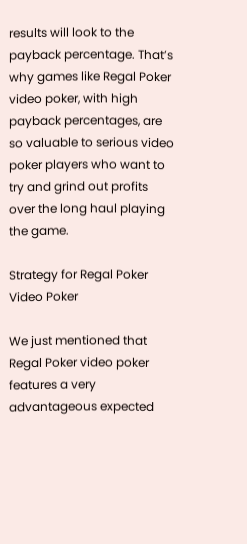results will look to the payback percentage. That’s why games like Regal Poker video poker, with high payback percentages, are so valuable to serious video poker players who want to try and grind out profits over the long haul playing the game.

Strategy for Regal Poker Video Poker

We just mentioned that Regal Poker video poker features a very advantageous expected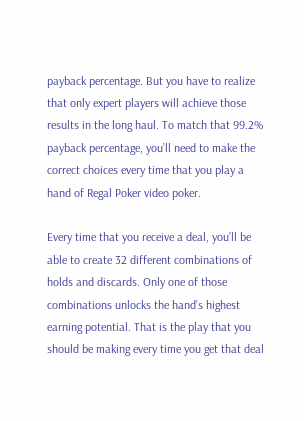payback percentage. But you have to realize that only expert players will achieve those results in the long haul. To match that 99.2% payback percentage, you’ll need to make the correct choices every time that you play a hand of Regal Poker video poker.

Every time that you receive a deal, you’ll be able to create 32 different combinations of holds and discards. Only one of those combinations unlocks the hand’s highest earning potential. That is the play that you should be making every time you get that deal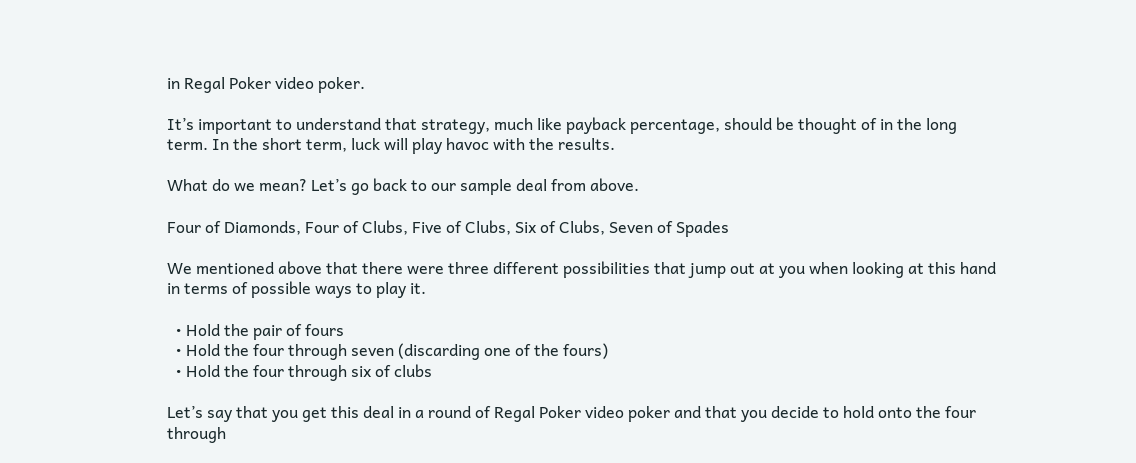in Regal Poker video poker.

It’s important to understand that strategy, much like payback percentage, should be thought of in the long term. In the short term, luck will play havoc with the results.

What do we mean? Let’s go back to our sample deal from above.

Four of Diamonds, Four of Clubs, Five of Clubs, Six of Clubs, Seven of Spades

We mentioned above that there were three different possibilities that jump out at you when looking at this hand in terms of possible ways to play it.

  • Hold the pair of fours
  • Hold the four through seven (discarding one of the fours)
  • Hold the four through six of clubs

Let’s say that you get this deal in a round of Regal Poker video poker and that you decide to hold onto the four through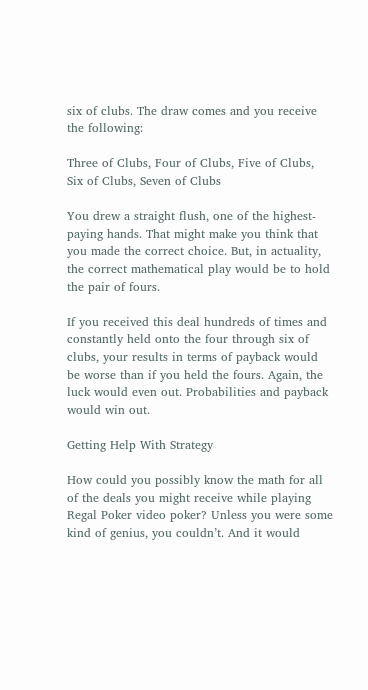six of clubs. The draw comes and you receive the following:

Three of Clubs, Four of Clubs, Five of Clubs, Six of Clubs, Seven of Clubs

You drew a straight flush, one of the highest-paying hands. That might make you think that you made the correct choice. But, in actuality, the correct mathematical play would be to hold the pair of fours.

If you received this deal hundreds of times and constantly held onto the four through six of clubs, your results in terms of payback would be worse than if you held the fours. Again, the luck would even out. Probabilities and payback would win out.

Getting Help With Strategy

How could you possibly know the math for all of the deals you might receive while playing Regal Poker video poker? Unless you were some kind of genius, you couldn’t. And it would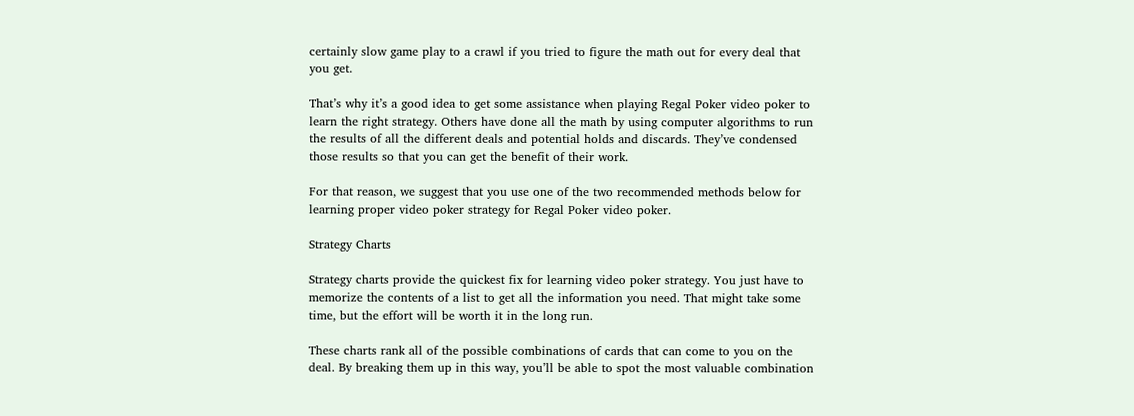certainly slow game play to a crawl if you tried to figure the math out for every deal that you get.

That’s why it’s a good idea to get some assistance when playing Regal Poker video poker to learn the right strategy. Others have done all the math by using computer algorithms to run the results of all the different deals and potential holds and discards. They’ve condensed those results so that you can get the benefit of their work.

For that reason, we suggest that you use one of the two recommended methods below for learning proper video poker strategy for Regal Poker video poker.

Strategy Charts

Strategy charts provide the quickest fix for learning video poker strategy. You just have to memorize the contents of a list to get all the information you need. That might take some time, but the effort will be worth it in the long run.

These charts rank all of the possible combinations of cards that can come to you on the deal. By breaking them up in this way, you’ll be able to spot the most valuable combination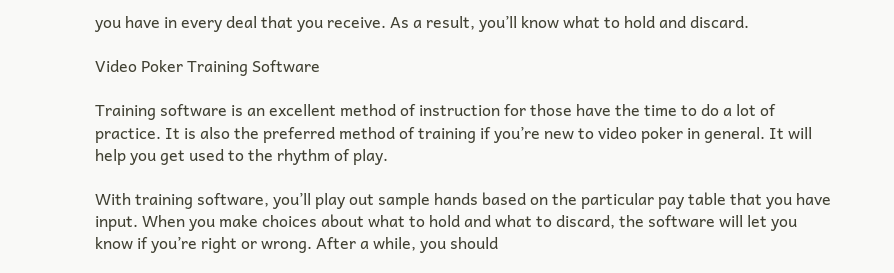you have in every deal that you receive. As a result, you’ll know what to hold and discard.

Video Poker Training Software

Training software is an excellent method of instruction for those have the time to do a lot of practice. It is also the preferred method of training if you’re new to video poker in general. It will help you get used to the rhythm of play.

With training software, you’ll play out sample hands based on the particular pay table that you have input. When you make choices about what to hold and what to discard, the software will let you know if you’re right or wrong. After a while, you should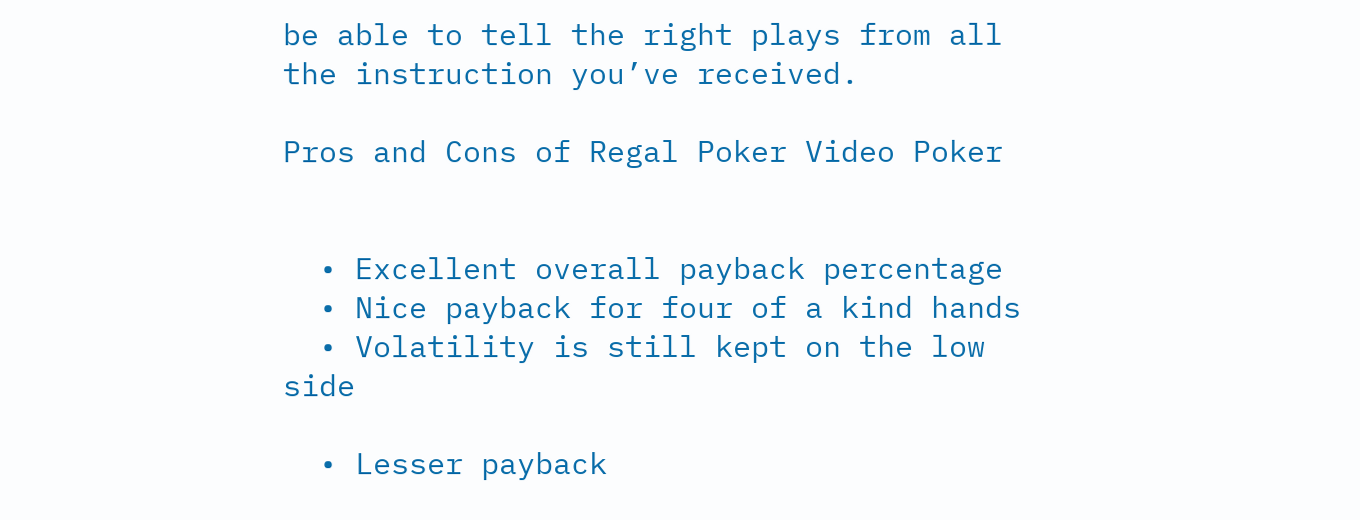be able to tell the right plays from all the instruction you’ve received.

Pros and Cons of Regal Poker Video Poker


  • Excellent overall payback percentage
  • Nice payback for four of a kind hands
  • Volatility is still kept on the low side

  • Lesser payback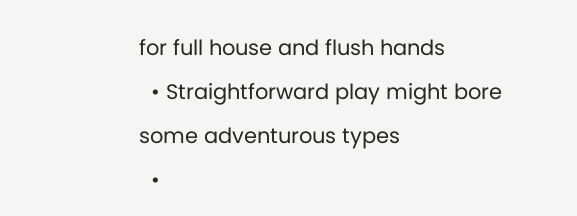for full house and flush hands
  • Straightforward play might bore some adventurous types
  •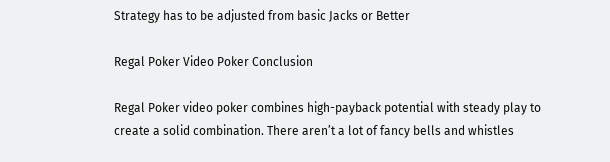Strategy has to be adjusted from basic Jacks or Better

Regal Poker Video Poker Conclusion

Regal Poker video poker combines high-payback potential with steady play to create a solid combination. There aren’t a lot of fancy bells and whistles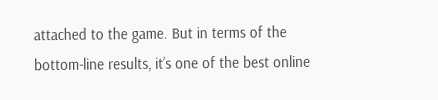attached to the game. But in terms of the bottom-line results, it’s one of the best online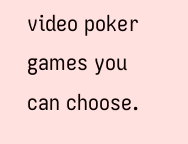video poker games you can choose.